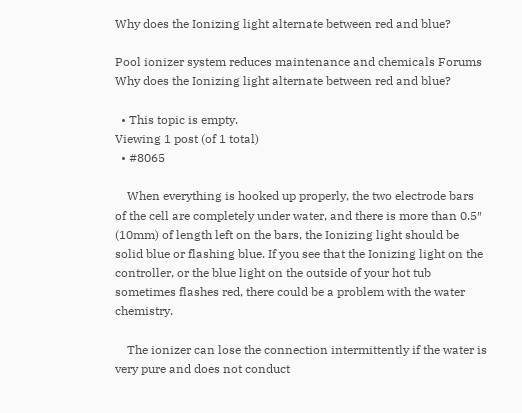Why does the Ionizing light alternate between red and blue?

Pool ionizer system reduces maintenance and chemicals Forums Why does the Ionizing light alternate between red and blue?

  • This topic is empty.
Viewing 1 post (of 1 total)
  • #8065

    When everything is hooked up properly, the two electrode bars of the cell are completely under water, and there is more than 0.5″ (10mm) of length left on the bars, the Ionizing light should be solid blue or flashing blue. If you see that the Ionizing light on the controller, or the blue light on the outside of your hot tub sometimes flashes red, there could be a problem with the water chemistry.

    The ionizer can lose the connection intermittently if the water is very pure and does not conduct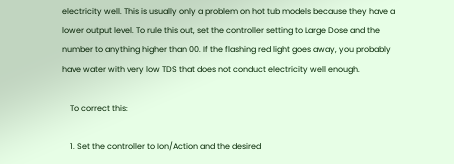electricity well. This is usually only a problem on hot tub models because they have a lower output level. To rule this out, set the controller setting to Large Dose and the number to anything higher than 00. If the flashing red light goes away, you probably have water with very low TDS that does not conduct electricity well enough.

    To correct this:

    1. Set the controller to Ion/Action and the desired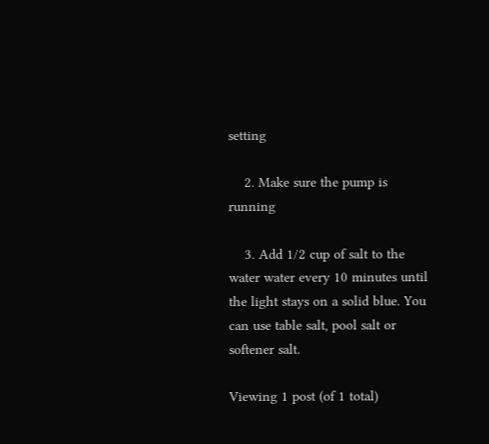setting

    2. Make sure the pump is running

    3. Add 1/2 cup of salt to the water water every 10 minutes until the light stays on a solid blue. You can use table salt, pool salt or softener salt.

Viewing 1 post (of 1 total)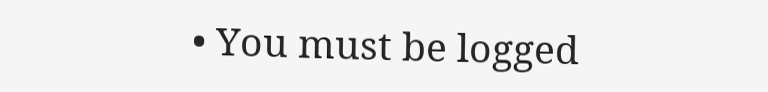• You must be logged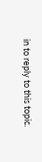in to reply to this topic.